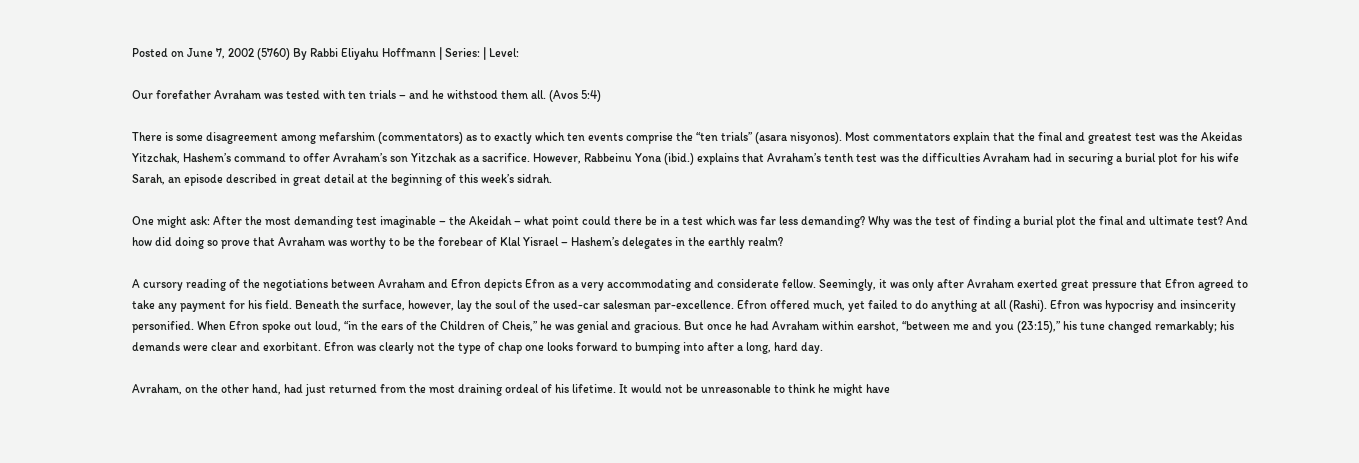Posted on June 7, 2002 (5760) By Rabbi Eliyahu Hoffmann | Series: | Level:

Our forefather Avraham was tested with ten trials – and he withstood them all. (Avos 5:4)

There is some disagreement among mefarshim (commentators) as to exactly which ten events comprise the “ten trials” (asara nisyonos). Most commentators explain that the final and greatest test was the Akeidas Yitzchak, Hashem’s command to offer Avraham’s son Yitzchak as a sacrifice. However, Rabbeinu Yona (ibid.) explains that Avraham’s tenth test was the difficulties Avraham had in securing a burial plot for his wife Sarah, an episode described in great detail at the beginning of this week’s sidrah.

One might ask: After the most demanding test imaginable – the Akeidah – what point could there be in a test which was far less demanding? Why was the test of finding a burial plot the final and ultimate test? And how did doing so prove that Avraham was worthy to be the forebear of Klal Yisrael – Hashem’s delegates in the earthly realm?

A cursory reading of the negotiations between Avraham and Efron depicts Efron as a very accommodating and considerate fellow. Seemingly, it was only after Avraham exerted great pressure that Efron agreed to take any payment for his field. Beneath the surface, however, lay the soul of the used-car salesman par-excellence. Efron offered much, yet failed to do anything at all (Rashi). Efron was hypocrisy and insincerity personified. When Efron spoke out loud, “in the ears of the Children of Cheis,” he was genial and gracious. But once he had Avraham within earshot, “between me and you (23:15),” his tune changed remarkably; his demands were clear and exorbitant. Efron was clearly not the type of chap one looks forward to bumping into after a long, hard day.

Avraham, on the other hand, had just returned from the most draining ordeal of his lifetime. It would not be unreasonable to think he might have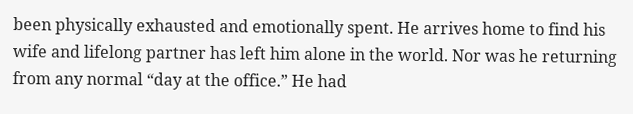been physically exhausted and emotionally spent. He arrives home to find his wife and lifelong partner has left him alone in the world. Nor was he returning from any normal “day at the office.” He had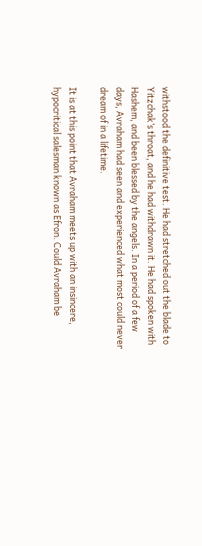withstood the definitive test. He had stretched out the blade to Yitzchak’s throat, and he had withdrawn it. He had spoken with Hashem, and been blessed by the angels. In a period of a few days, Avraham had seen and experienced what most could never dream of in a lifetime.

It is at this point that Avraham meets up with an insincere, hypocritical salesman known as Efron. Could Avraham be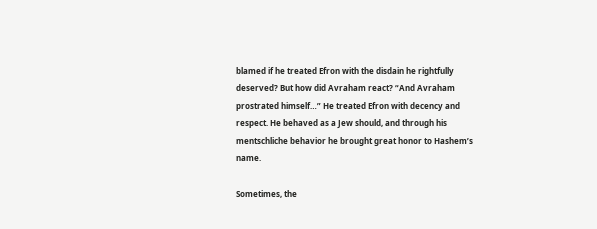blamed if he treated Efron with the disdain he rightfully deserved? But how did Avraham react? “And Avraham prostrated himself…” He treated Efron with decency and respect. He behaved as a Jew should, and through his mentschliche behavior he brought great honor to Hashem’s name.

Sometimes, the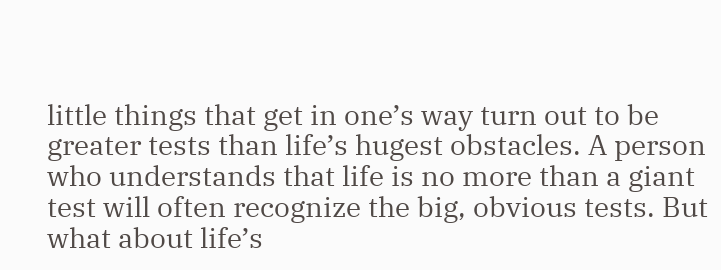little things that get in one’s way turn out to be greater tests than life’s hugest obstacles. A person who understands that life is no more than a giant test will often recognize the big, obvious tests. But what about life’s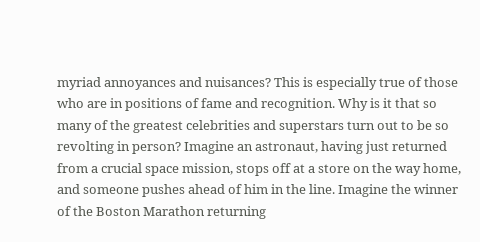myriad annoyances and nuisances? This is especially true of those who are in positions of fame and recognition. Why is it that so many of the greatest celebrities and superstars turn out to be so revolting in person? Imagine an astronaut, having just returned from a crucial space mission, stops off at a store on the way home, and someone pushes ahead of him in the line. Imagine the winner of the Boston Marathon returning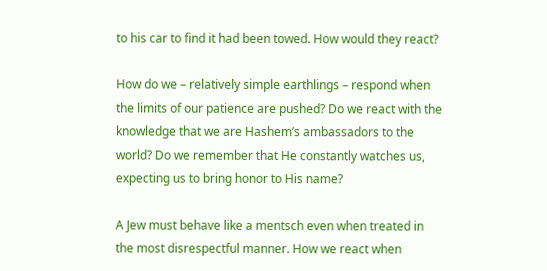to his car to find it had been towed. How would they react?

How do we – relatively simple earthlings – respond when the limits of our patience are pushed? Do we react with the knowledge that we are Hashem’s ambassadors to the world? Do we remember that He constantly watches us, expecting us to bring honor to His name?

A Jew must behave like a mentsch even when treated in the most disrespectful manner. How we react when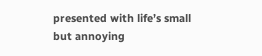presented with life’s small but annoying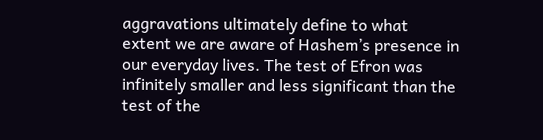aggravations ultimately define to what extent we are aware of Hashem’s presence in our everyday lives. The test of Efron was infinitely smaller and less significant than the test of the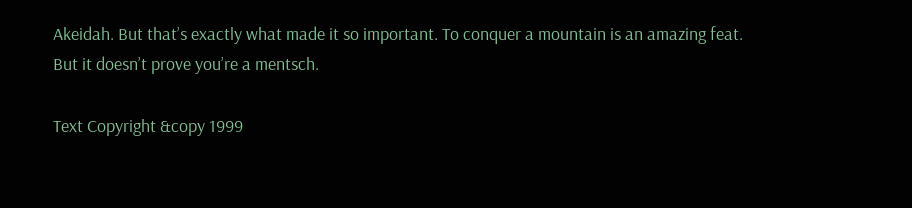Akeidah. But that’s exactly what made it so important. To conquer a mountain is an amazing feat. But it doesn’t prove you’re a mentsch.

Text Copyright &copy 1999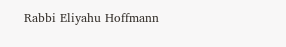Rabbi Eliyahu Hoffmann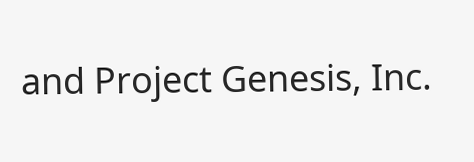and Project Genesis, Inc.